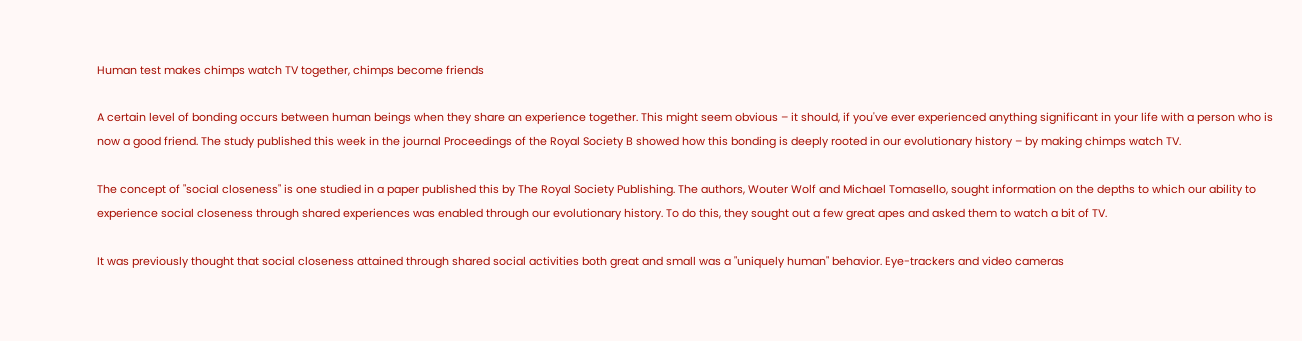Human test makes chimps watch TV together, chimps become friends

A certain level of bonding occurs between human beings when they share an experience together. This might seem obvious – it should, if you've ever experienced anything significant in your life with a person who is now a good friend. The study published this week in the journal Proceedings of the Royal Society B showed how this bonding is deeply rooted in our evolutionary history – by making chimps watch TV.

The concept of "social closeness" is one studied in a paper published this by The Royal Society Publishing. The authors, Wouter Wolf and Michael Tomasello, sought information on the depths to which our ability to experience social closeness through shared experiences was enabled through our evolutionary history. To do this, they sought out a few great apes and asked them to watch a bit of TV.

It was previously thought that social closeness attained through shared social activities both great and small was a "uniquely human" behavior. Eye-trackers and video cameras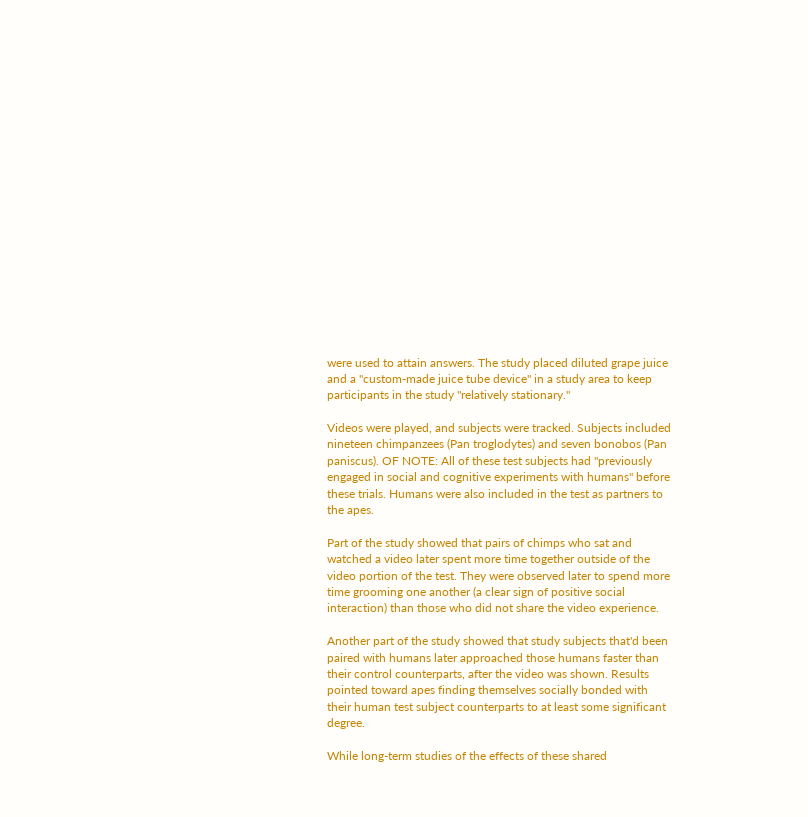were used to attain answers. The study placed diluted grape juice and a "custom-made juice tube device" in a study area to keep participants in the study "relatively stationary."

Videos were played, and subjects were tracked. Subjects included nineteen chimpanzees (Pan troglodytes) and seven bonobos (Pan paniscus). OF NOTE: All of these test subjects had "previously engaged in social and cognitive experiments with humans" before these trials. Humans were also included in the test as partners to the apes.

Part of the study showed that pairs of chimps who sat and watched a video later spent more time together outside of the video portion of the test. They were observed later to spend more time grooming one another (a clear sign of positive social interaction) than those who did not share the video experience.

Another part of the study showed that study subjects that'd been paired with humans later approached those humans faster than their control counterparts, after the video was shown. Results pointed toward apes finding themselves socially bonded with their human test subject counterparts to at least some significant degree.

While long-term studies of the effects of these shared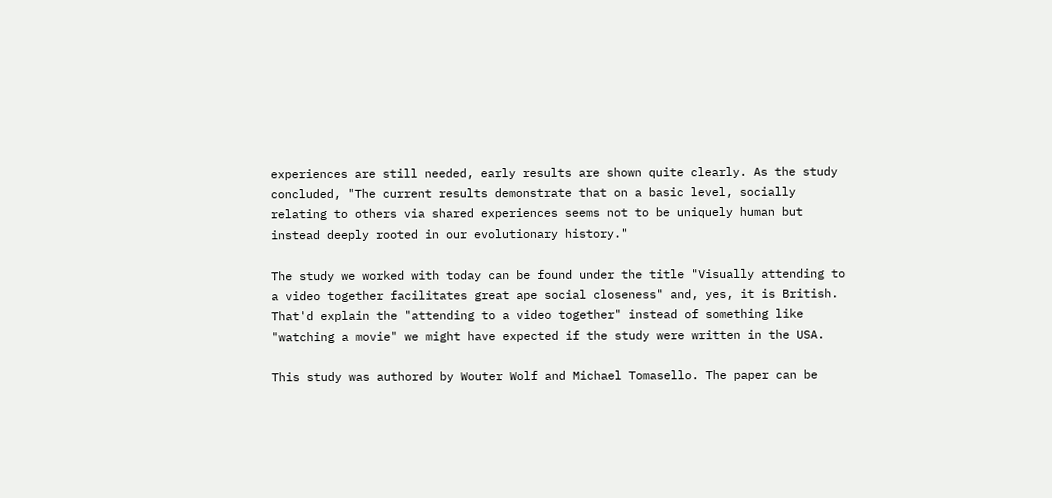experiences are still needed, early results are shown quite clearly. As the study concluded, "The current results demonstrate that on a basic level, socially relating to others via shared experiences seems not to be uniquely human but instead deeply rooted in our evolutionary history."

The study we worked with today can be found under the title "Visually attending to a video together facilitates great ape social closeness" and, yes, it is British. That'd explain the "attending to a video together" instead of something like "watching a movie" we might have expected if the study were written in the USA.

This study was authored by Wouter Wolf and Michael Tomasello. The paper can be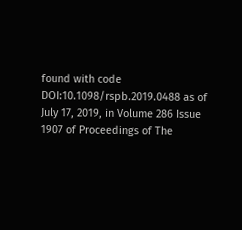found with code DOI:10.1098/rspb.2019.0488 as of July 17, 2019, in Volume 286 Issue 1907 of Proceedings of The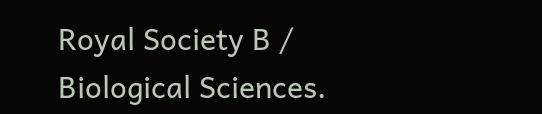Royal Society B / Biological Sciences.